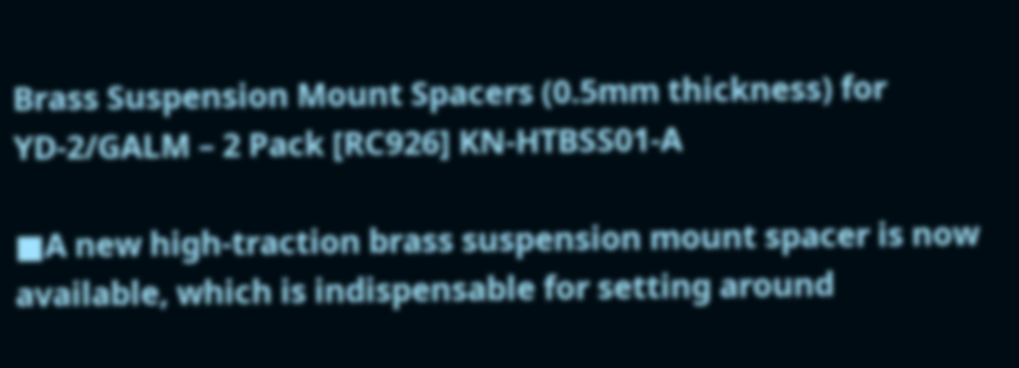Brass Suspension Mount Spacers (0.5mm thickness) for YD-2/GALM – 2 Pack [RC926] KN-HTBSS01-A

■A new high-traction brass suspension mount spacer is now available, which is indispensable for setting around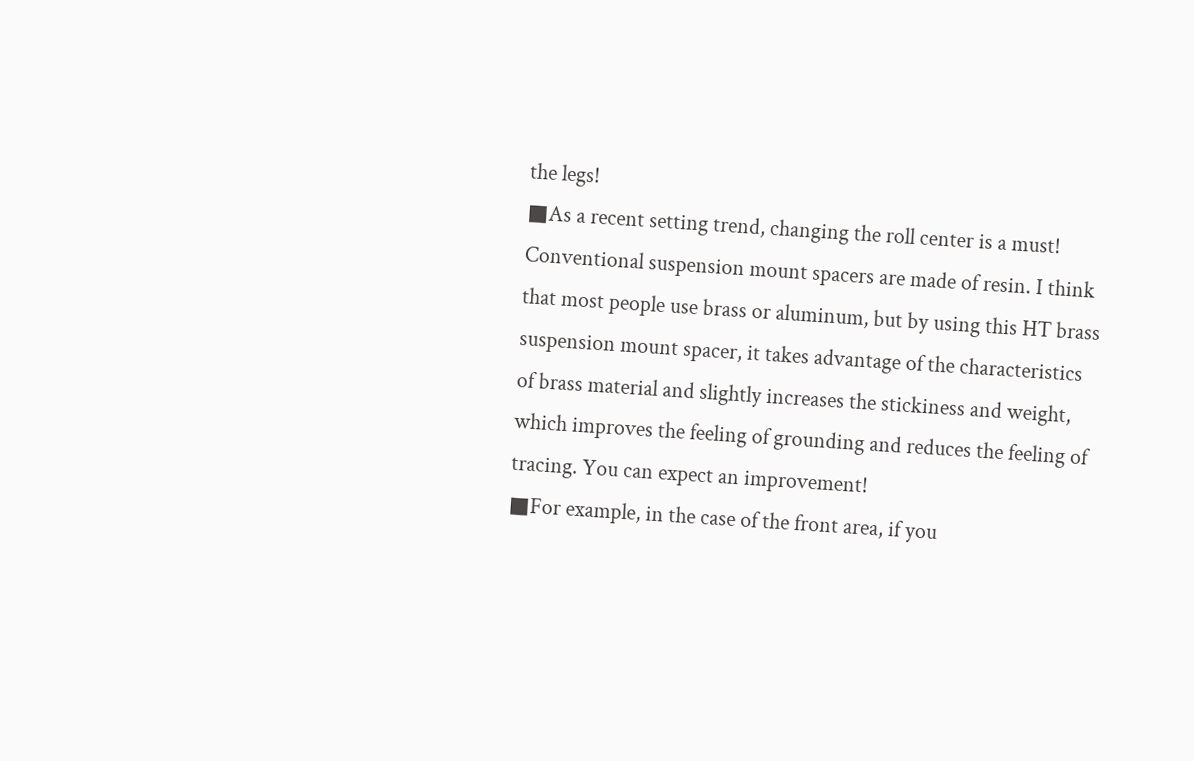the legs!
■As a recent setting trend, changing the roll center is a must! Conventional suspension mount spacers are made of resin. I think that most people use brass or aluminum, but by using this HT brass suspension mount spacer, it takes advantage of the characteristics of brass material and slightly increases the stickiness and weight, which improves the feeling of grounding and reduces the feeling of tracing. You can expect an improvement!
■For example, in the case of the front area, if you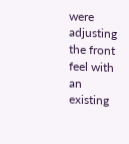were adjusting the front feel with an existing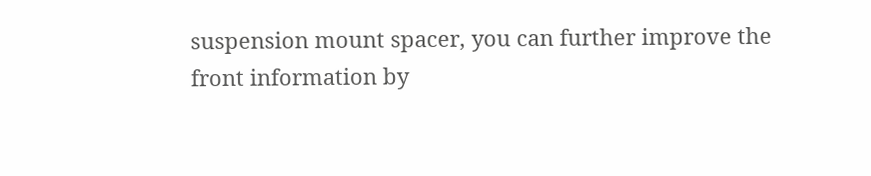suspension mount spacer, you can further improve the front information by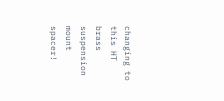changing to this HT brass suspension mount spacer!